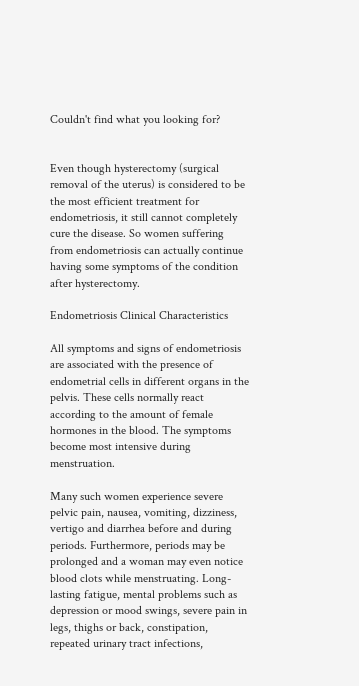Couldn't find what you looking for?


Even though hysterectomy (surgical removal of the uterus) is considered to be the most efficient treatment for endometriosis, it still cannot completely cure the disease. So women suffering from endometriosis can actually continue having some symptoms of the condition after hysterectomy.

Endometriosis Clinical Characteristics

All symptoms and signs of endometriosis are associated with the presence of endometrial cells in different organs in the pelvis. These cells normally react according to the amount of female hormones in the blood. The symptoms become most intensive during menstruation.

Many such women experience severe pelvic pain, nausea, vomiting, dizziness, vertigo and diarrhea before and during periods. Furthermore, periods may be prolonged and a woman may even notice blood clots while menstruating. Long-lasting fatigue, mental problems such as depression or mood swings, severe pain in legs, thighs or back, constipation, repeated urinary tract infections,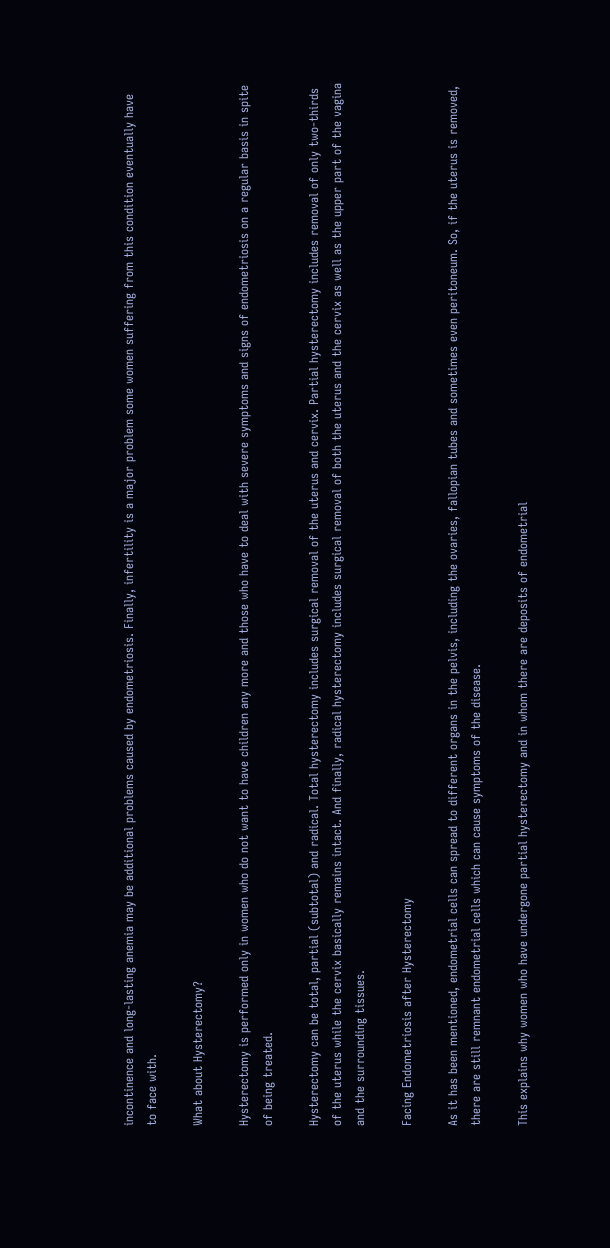incontinence and long-lasting anemia may be additional problems caused by endometriosis. Finally, infertility is a major problem some women suffering from this condition eventually have to face with.

What about Hysterectomy?

Hysterectomy is performed only in women who do not want to have children any more and those who have to deal with severe symptoms and signs of endometriosis on a regular basis in spite of being treated.

Hysterectomy can be total, partial (subtotal) and radical. Total hysterectomy includes surgical removal of the uterus and cervix. Partial hysterectomy includes removal of only two-thirds of the uterus while the cervix basically remains intact. And finally, radical hysterectomy includes surgical removal of both the uterus and the cervix as well as the upper part of the vagina and the surrounding tissues.

Facing Endometriosis after Hysterectomy

As it has been mentioned, endometrial cells can spread to different organs in the pelvis, including the ovaries, fallopian tubes and sometimes even peritoneum. So, if the uterus is removed, there are still remnant endometrial cells which can cause symptoms of the disease.

This explains why women who have undergone partial hysterectomy and in whom there are deposits of endometrial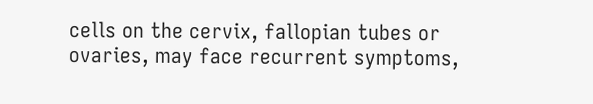cells on the cervix, fallopian tubes or ovaries, may face recurrent symptoms,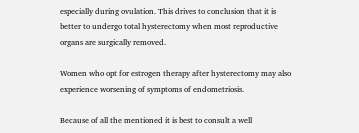especially during ovulation. This drives to conclusion that it is better to undergo total hysterectomy when most reproductive organs are surgically removed.

Women who opt for estrogen therapy after hysterectomy may also experience worsening of symptoms of endometriosis.

Because of all the mentioned it is best to consult a well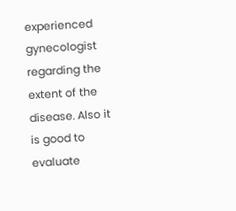experienced gynecologist regarding the extent of the disease. Also it is good to evaluate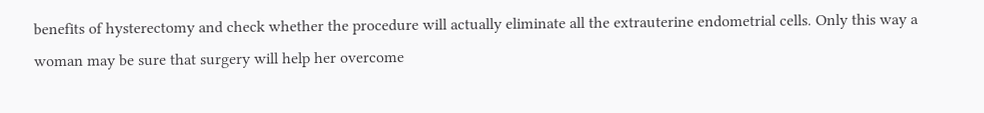benefits of hysterectomy and check whether the procedure will actually eliminate all the extrauterine endometrial cells. Only this way a woman may be sure that surgery will help her overcome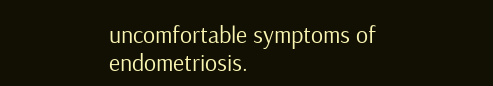uncomfortable symptoms of endometriosis.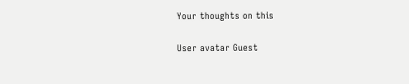Your thoughts on this

User avatar Guest